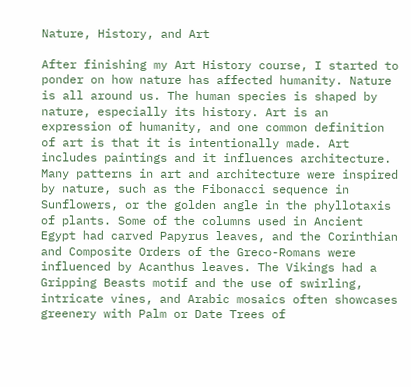Nature, History, and Art

After finishing my Art History course, I started to ponder on how nature has affected humanity. Nature is all around us. The human species is shaped by nature, especially its history. Art is an expression of humanity, and one common definition of art is that it is intentionally made. Art includes paintings and it influences architecture. Many patterns in art and architecture were inspired by nature, such as the Fibonacci sequence in Sunflowers, or the golden angle in the phyllotaxis of plants. Some of the columns used in Ancient Egypt had carved Papyrus leaves, and the Corinthian and Composite Orders of the Greco-Romans were influenced by Acanthus leaves. The Vikings had a Gripping Beasts motif and the use of swirling, intricate vines, and Arabic mosaics often showcases greenery with Palm or Date Trees of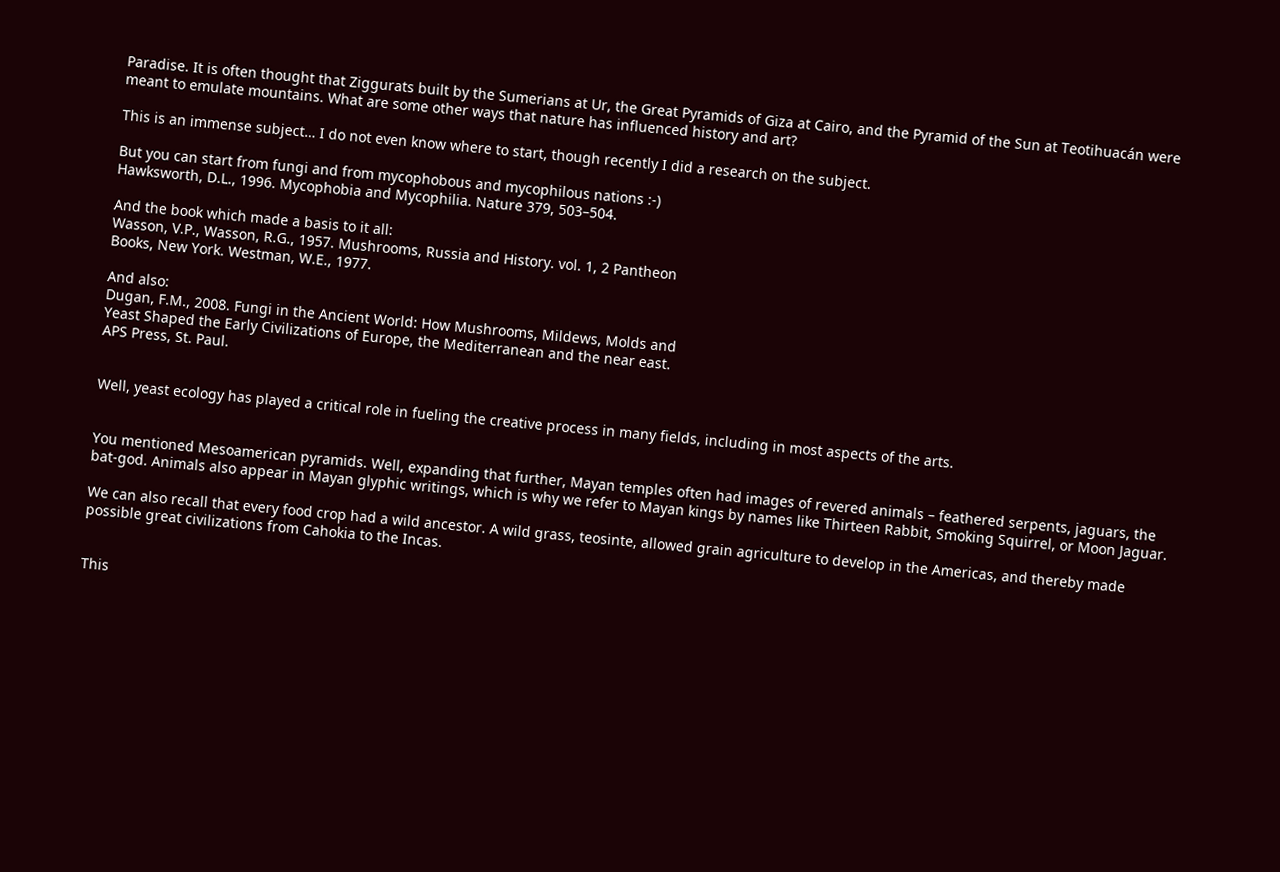Paradise. It is often thought that Ziggurats built by the Sumerians at Ur, the Great Pyramids of Giza at Cairo, and the Pyramid of the Sun at Teotihuacán were meant to emulate mountains. What are some other ways that nature has influenced history and art?

This is an immense subject… I do not even know where to start, though recently I did a research on the subject.

But you can start from fungi and from mycophobous and mycophilous nations :-)
Hawksworth, D.L., 1996. Mycophobia and Mycophilia. Nature 379, 503–504.

And the book which made a basis to it all:
Wasson, V.P., Wasson, R.G., 1957. Mushrooms, Russia and History. vol. 1, 2 Pantheon
Books, New York. Westman, W.E., 1977.

And also:
Dugan, F.M., 2008. Fungi in the Ancient World: How Mushrooms, Mildews, Molds and
Yeast Shaped the Early Civilizations of Europe, the Mediterranean and the near east.
APS Press, St. Paul.


Well, yeast ecology has played a critical role in fueling the creative process in many fields, including in most aspects of the arts.


You mentioned Mesoamerican pyramids. Well, expanding that further, Mayan temples often had images of revered animals – feathered serpents, jaguars, the bat-god. Animals also appear in Mayan glyphic writings, which is why we refer to Mayan kings by names like Thirteen Rabbit, Smoking Squirrel, or Moon Jaguar.

We can also recall that every food crop had a wild ancestor. A wild grass, teosinte, allowed grain agriculture to develop in the Americas, and thereby made possible great civilizations from Cahokia to the Incas.


This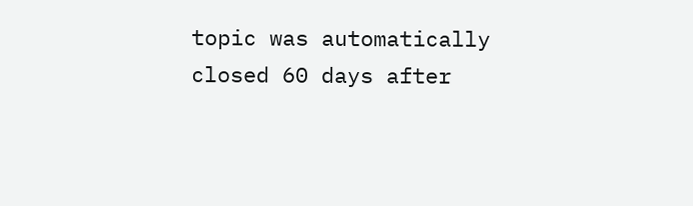topic was automatically closed 60 days after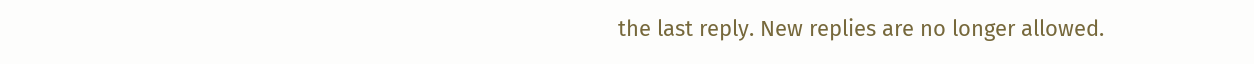the last reply. New replies are no longer allowed.